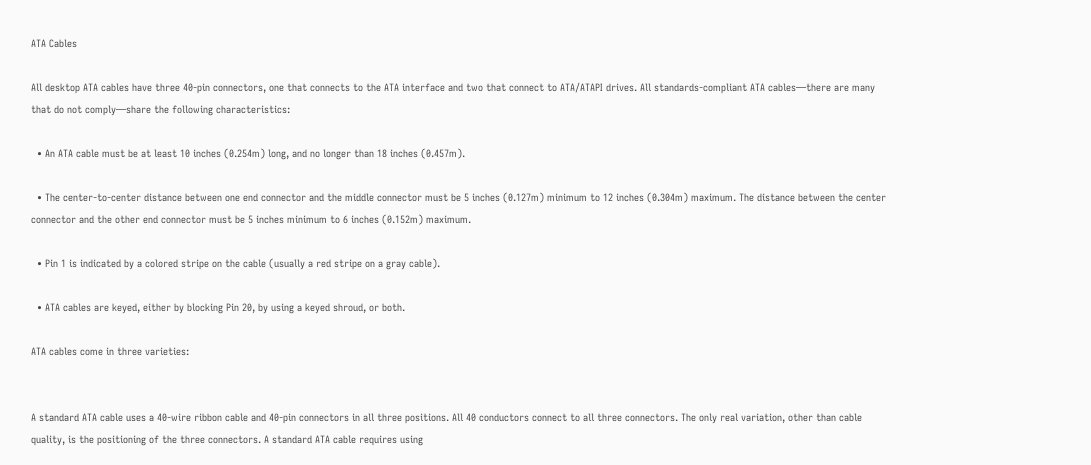ATA Cables

All desktop ATA cables have three 40-pin connectors, one that connects to the ATA interface and two that connect to ATA/ATAPI drives. All standards-compliant ATA cables—there are many that do not comply—share the following characteristics:

  • An ATA cable must be at least 10 inches (0.254m) long, and no longer than 18 inches (0.457m).

  • The center-to-center distance between one end connector and the middle connector must be 5 inches (0.127m) minimum to 12 inches (0.304m) maximum. The distance between the center connector and the other end connector must be 5 inches minimum to 6 inches (0.152m) maximum.

  • Pin 1 is indicated by a colored stripe on the cable (usually a red stripe on a gray cable).

  • ATA cables are keyed, either by blocking Pin 20, by using a keyed shroud, or both.

ATA cables come in three varieties:


A standard ATA cable uses a 40-wire ribbon cable and 40-pin connectors in all three positions. All 40 conductors connect to all three connectors. The only real variation, other than cable quality, is the positioning of the three connectors. A standard ATA cable requires using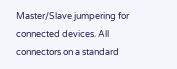Master/Slave jumpering for connected devices. All connectors on a standard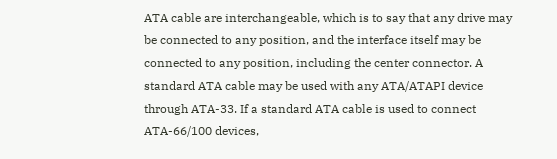ATA cable are interchangeable, which is to say that any drive may be connected to any position, and the interface itself may be connected to any position, including the center connector. A standard ATA cable may be used with any ATA/ATAPI device through ATA-33. If a standard ATA cable is used to connect ATA-66/100 devices,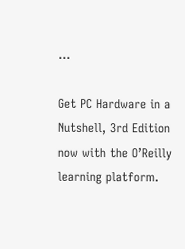...

Get PC Hardware in a Nutshell, 3rd Edition now with the O’Reilly learning platform.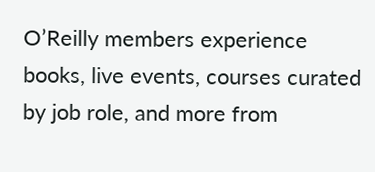O’Reilly members experience books, live events, courses curated by job role, and more from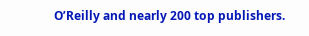O’Reilly and nearly 200 top publishers.